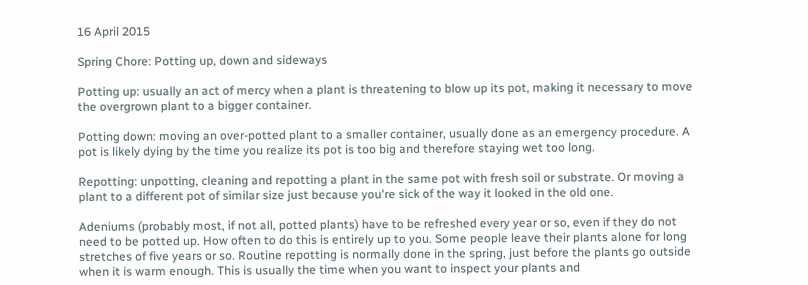16 April 2015

Spring Chore: Potting up, down and sideways

Potting up: usually an act of mercy when a plant is threatening to blow up its pot, making it necessary to move the overgrown plant to a bigger container.

Potting down: moving an over-potted plant to a smaller container, usually done as an emergency procedure. A pot is likely dying by the time you realize its pot is too big and therefore staying wet too long.

Repotting: unpotting, cleaning and repotting a plant in the same pot with fresh soil or substrate. Or moving a plant to a different pot of similar size just because you're sick of the way it looked in the old one.

Adeniums (probably most, if not all, potted plants) have to be refreshed every year or so, even if they do not need to be potted up. How often to do this is entirely up to you. Some people leave their plants alone for long stretches of five years or so. Routine repotting is normally done in the spring, just before the plants go outside when it is warm enough. This is usually the time when you want to inspect your plants and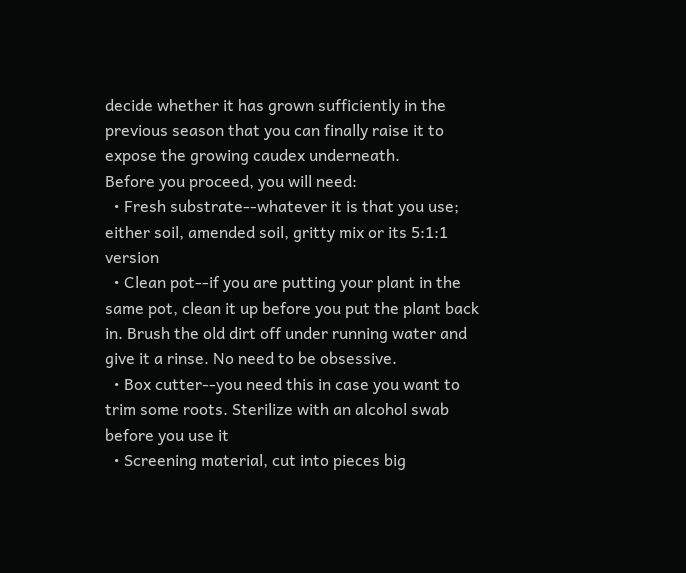decide whether it has grown sufficiently in the previous season that you can finally raise it to expose the growing caudex underneath.
Before you proceed, you will need:
  • Fresh substrate--whatever it is that you use; either soil, amended soil, gritty mix or its 5:1:1 version
  • Clean pot--if you are putting your plant in the same pot, clean it up before you put the plant back in. Brush the old dirt off under running water and give it a rinse. No need to be obsessive.
  • Box cutter--you need this in case you want to trim some roots. Sterilize with an alcohol swab before you use it
  • Screening material, cut into pieces big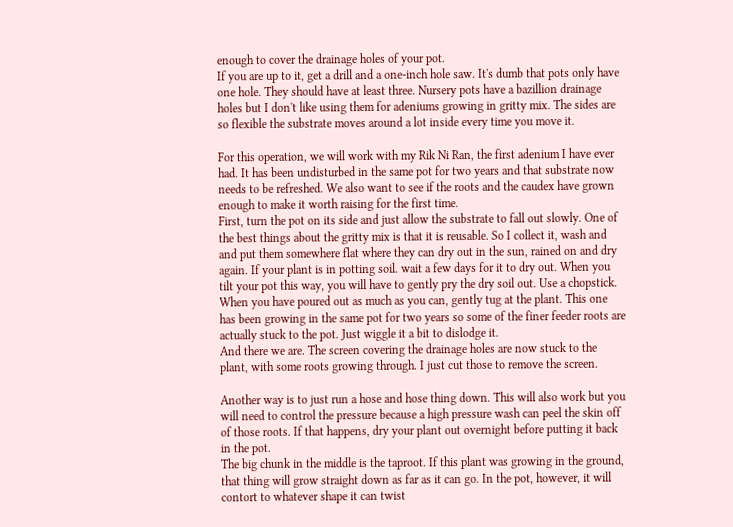enough to cover the drainage holes of your pot.
If you are up to it, get a drill and a one-inch hole saw. It's dumb that pots only have one hole. They should have at least three. Nursery pots have a bazillion drainage holes but I don't like using them for adeniums growing in gritty mix. The sides are so flexible the substrate moves around a lot inside every time you move it.

For this operation, we will work with my Rik Ni Ran, the first adenium I have ever had. It has been undisturbed in the same pot for two years and that substrate now needs to be refreshed. We also want to see if the roots and the caudex have grown enough to make it worth raising for the first time.
First, turn the pot on its side and just allow the substrate to fall out slowly. One of the best things about the gritty mix is that it is reusable. So I collect it, wash and and put them somewhere flat where they can dry out in the sun, rained on and dry again. If your plant is in potting soil. wait a few days for it to dry out. When you tilt your pot this way, you will have to gently pry the dry soil out. Use a chopstick.
When you have poured out as much as you can, gently tug at the plant. This one has been growing in the same pot for two years so some of the finer feeder roots are actually stuck to the pot. Just wiggle it a bit to dislodge it.
And there we are. The screen covering the drainage holes are now stuck to the plant, with some roots growing through. I just cut those to remove the screen.

Another way is to just run a hose and hose thing down. This will also work but you will need to control the pressure because a high pressure wash can peel the skin off of those roots. If that happens, dry your plant out overnight before putting it back in the pot.
The big chunk in the middle is the taproot. If this plant was growing in the ground, that thing will grow straight down as far as it can go. In the pot, however, it will contort to whatever shape it can twist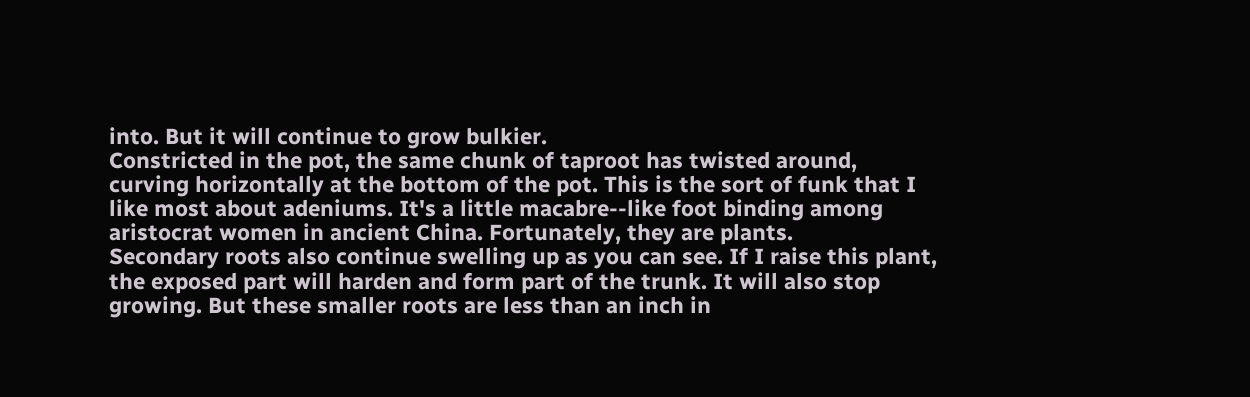into. But it will continue to grow bulkier.
Constricted in the pot, the same chunk of taproot has twisted around, curving horizontally at the bottom of the pot. This is the sort of funk that I like most about adeniums. It's a little macabre--like foot binding among aristocrat women in ancient China. Fortunately, they are plants.
Secondary roots also continue swelling up as you can see. If I raise this plant, the exposed part will harden and form part of the trunk. It will also stop growing. But these smaller roots are less than an inch in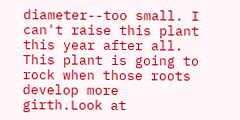diameter--too small. I can't raise this plant this year after all.
This plant is going to rock when those roots develop more girth.Look at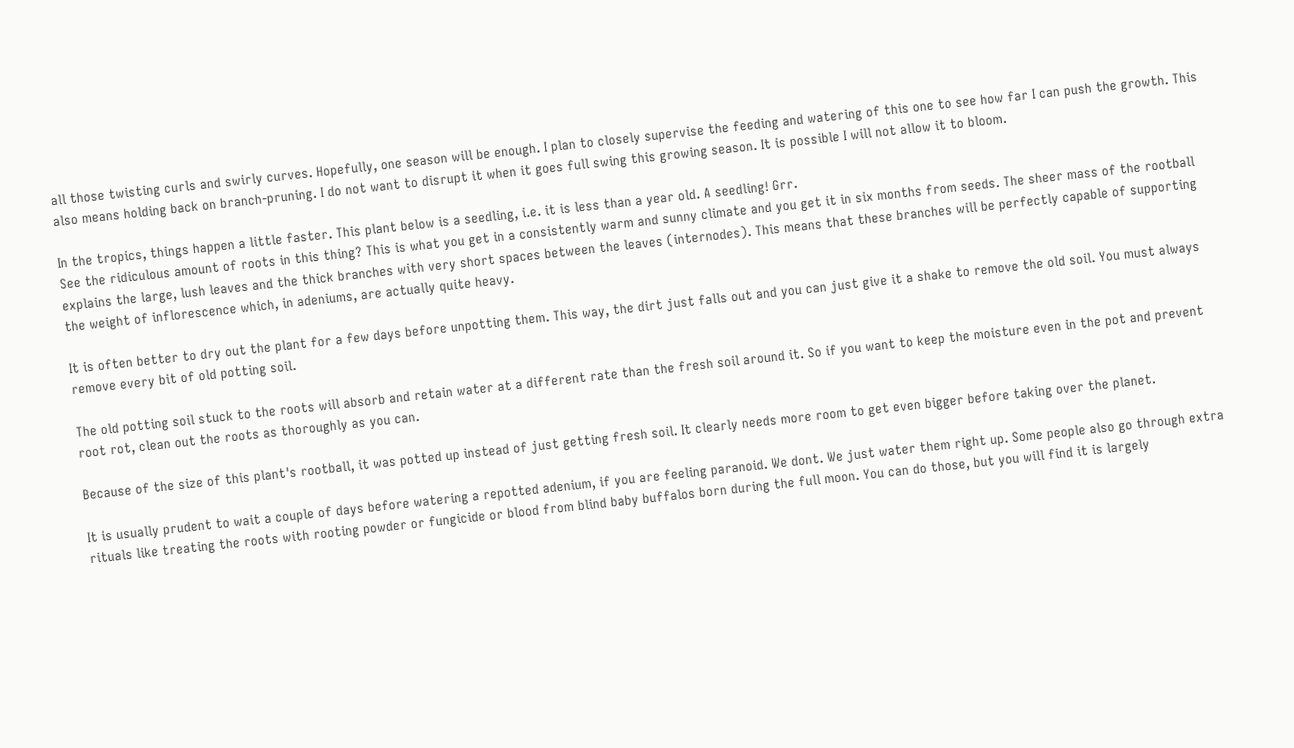all those twisting curls and swirly curves. Hopefully, one season will be enough. I plan to closely supervise the feeding and watering of this one to see how far I can push the growth. This also means holding back on branch-pruning. I do not want to disrupt it when it goes full swing this growing season. It is possible I will not allow it to bloom.

In the tropics, things happen a little faster. This plant below is a seedling, i.e. it is less than a year old. A seedling! Grr.
See the ridiculous amount of roots in this thing? This is what you get in a consistently warm and sunny climate and you get it in six months from seeds. The sheer mass of the rootball explains the large, lush leaves and the thick branches with very short spaces between the leaves (internodes). This means that these branches will be perfectly capable of supporting the weight of inflorescence which, in adeniums, are actually quite heavy.

It is often better to dry out the plant for a few days before unpotting them. This way, the dirt just falls out and you can just give it a shake to remove the old soil. You must always remove every bit of old potting soil.

The old potting soil stuck to the roots will absorb and retain water at a different rate than the fresh soil around it. So if you want to keep the moisture even in the pot and prevent root rot, clean out the roots as thoroughly as you can.

Because of the size of this plant's rootball, it was potted up instead of just getting fresh soil. It clearly needs more room to get even bigger before taking over the planet.

It is usually prudent to wait a couple of days before watering a repotted adenium, if you are feeling paranoid. We dont. We just water them right up. Some people also go through extra rituals like treating the roots with rooting powder or fungicide or blood from blind baby buffalos born during the full moon. You can do those, but you will find it is largely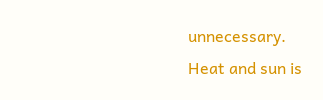unnecessary. Heat and sun is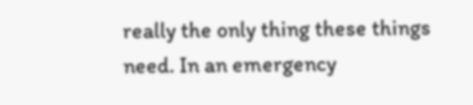really the only thing these things need. In an emergency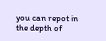you can repot in the depth of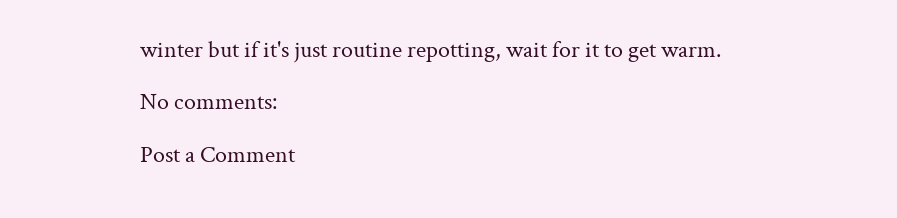winter but if it's just routine repotting, wait for it to get warm.

No comments:

Post a Comment